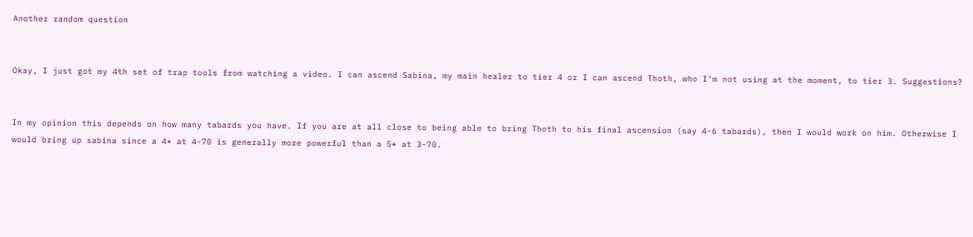Another random question


Okay, I just got my 4th set of trap tools from watching a video. I can ascend Sabina, my main healer to tier 4 or I can ascend Thoth, who I’m not using at the moment, to tier 3. Suggestions?


In my opinion this depends on how many tabards you have. If you are at all close to being able to bring Thoth to his final ascension (say 4-6 tabards), then I would work on him. Otherwise I would bring up sabina since a 4* at 4-70 is generally more powerful than a 5* at 3-70.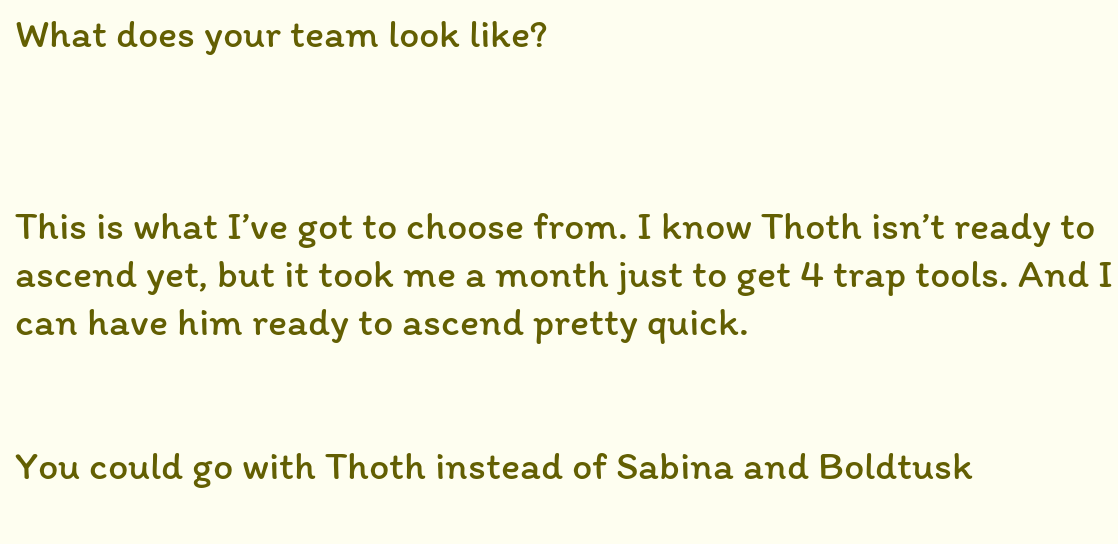What does your team look like?



This is what I’ve got to choose from. I know Thoth isn’t ready to ascend yet, but it took me a month just to get 4 trap tools. And I can have him ready to ascend pretty quick.


You could go with Thoth instead of Sabina and Boldtusk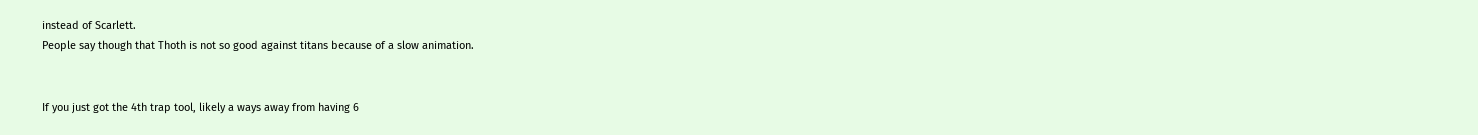instead of Scarlett.
People say though that Thoth is not so good against titans because of a slow animation.


If you just got the 4th trap tool, likely a ways away from having 6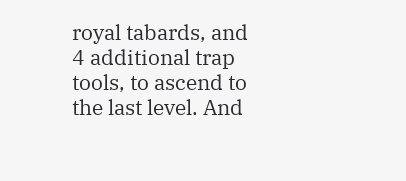royal tabards, and 4 additional trap tools, to ascend to the last level. And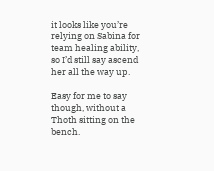it looks like you’re relying on Sabina for team healing ability, so I’d still say ascend her all the way up.

Easy for me to say though, without a Thoth sitting on the bench.